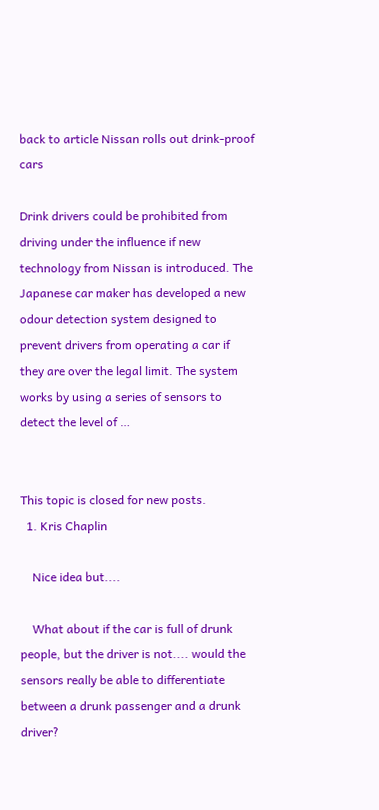back to article Nissan rolls out drink-proof cars

Drink drivers could be prohibited from driving under the influence if new technology from Nissan is introduced. The Japanese car maker has developed a new odour detection system designed to prevent drivers from operating a car if they are over the legal limit. The system works by using a series of sensors to detect the level of …


This topic is closed for new posts.
  1. Kris Chaplin

    Nice idea but....

    What about if the car is full of drunk people, but the driver is not.... would the sensors really be able to differentiate between a drunk passenger and a drunk driver?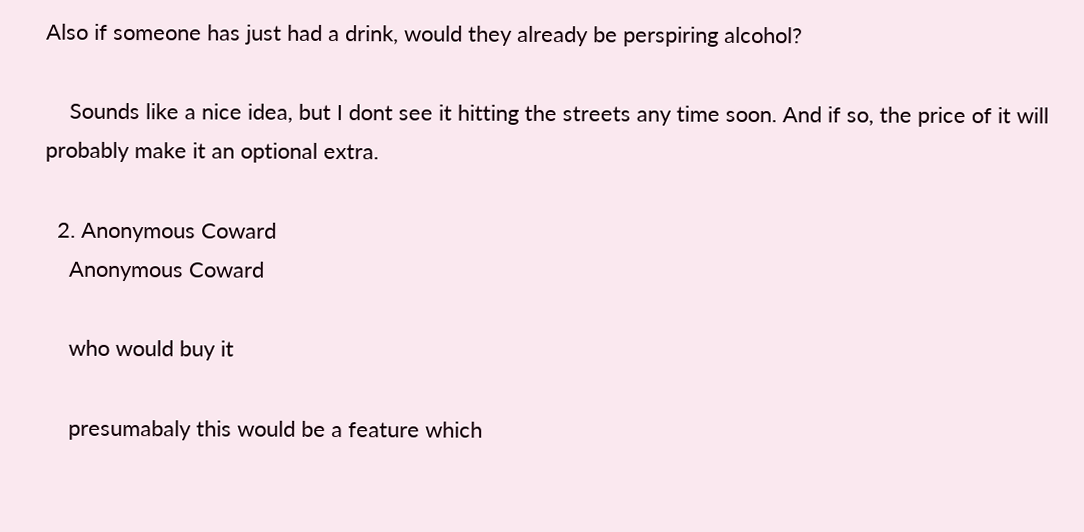Also if someone has just had a drink, would they already be perspiring alcohol?

    Sounds like a nice idea, but I dont see it hitting the streets any time soon. And if so, the price of it will probably make it an optional extra.

  2. Anonymous Coward
    Anonymous Coward

    who would buy it

    presumabaly this would be a feature which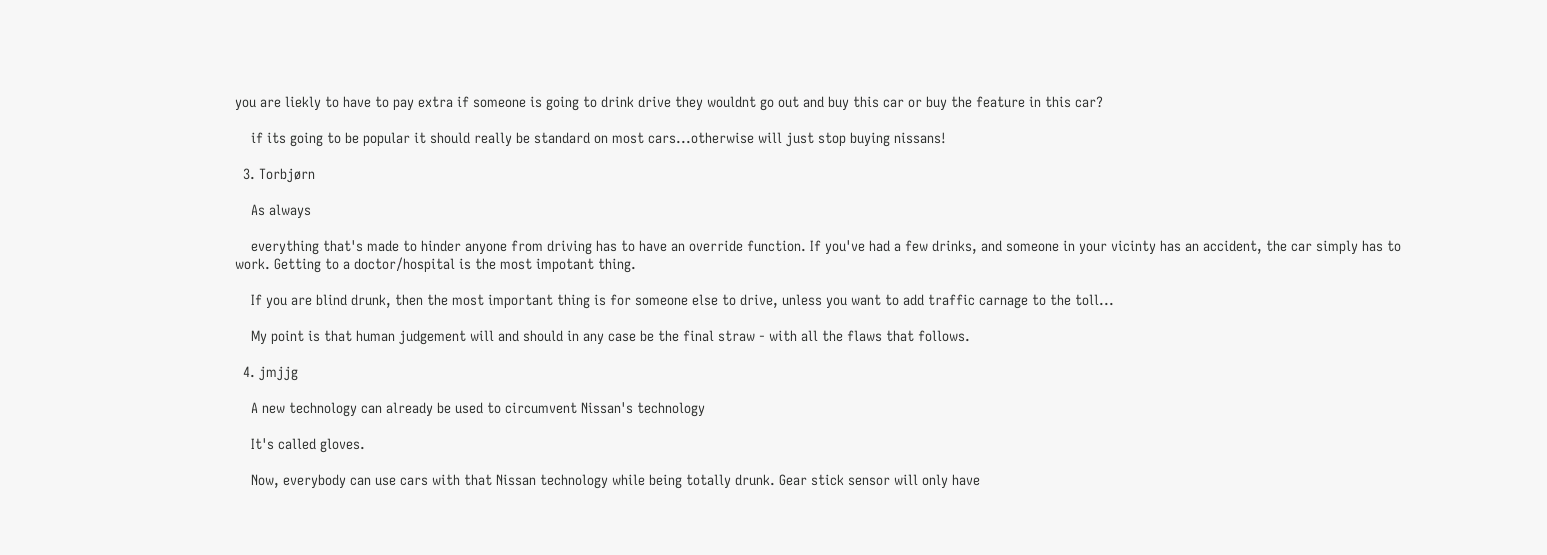you are liekly to have to pay extra if someone is going to drink drive they wouldnt go out and buy this car or buy the feature in this car?

    if its going to be popular it should really be standard on most cars...otherwise will just stop buying nissans!

  3. Torbjørn

    As always

    everything that's made to hinder anyone from driving has to have an override function. If you've had a few drinks, and someone in your vicinty has an accident, the car simply has to work. Getting to a doctor/hospital is the most impotant thing.

    If you are blind drunk, then the most important thing is for someone else to drive, unless you want to add traffic carnage to the toll...

    My point is that human judgement will and should in any case be the final straw - with all the flaws that follows.

  4. jmjjg

    A new technology can already be used to circumvent Nissan's technology

    It's called gloves.

    Now, everybody can use cars with that Nissan technology while being totally drunk. Gear stick sensor will only have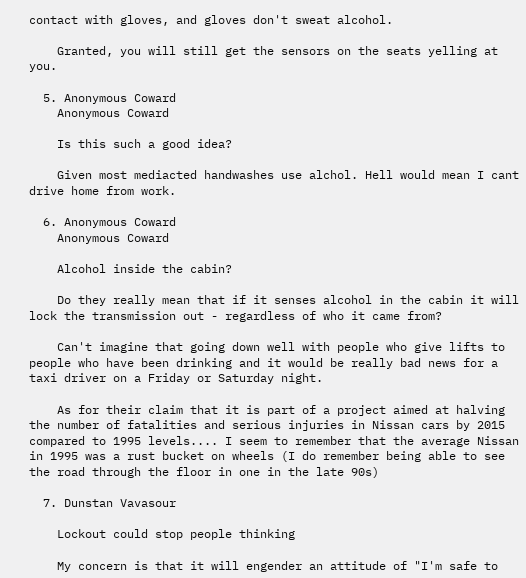contact with gloves, and gloves don't sweat alcohol.

    Granted, you will still get the sensors on the seats yelling at you.

  5. Anonymous Coward
    Anonymous Coward

    Is this such a good idea?

    Given most mediacted handwashes use alchol. Hell would mean I cant drive home from work.

  6. Anonymous Coward
    Anonymous Coward

    Alcohol inside the cabin?

    Do they really mean that if it senses alcohol in the cabin it will lock the transmission out - regardless of who it came from?

    Can't imagine that going down well with people who give lifts to people who have been drinking and it would be really bad news for a taxi driver on a Friday or Saturday night.

    As for their claim that it is part of a project aimed at halving the number of fatalities and serious injuries in Nissan cars by 2015 compared to 1995 levels.... I seem to remember that the average Nissan in 1995 was a rust bucket on wheels (I do remember being able to see the road through the floor in one in the late 90s)

  7. Dunstan Vavasour

    Lockout could stop people thinking

    My concern is that it will engender an attitude of "I'm safe to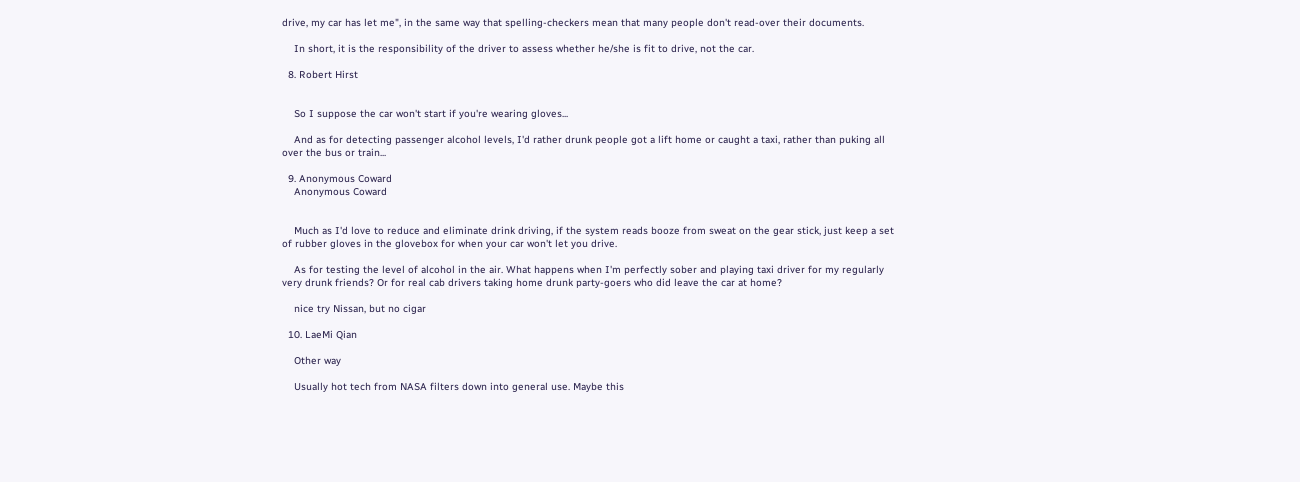drive, my car has let me", in the same way that spelling-checkers mean that many people don't read-over their documents.

    In short, it is the responsibility of the driver to assess whether he/she is fit to drive, not the car.

  8. Robert Hirst


    So I suppose the car won't start if you're wearing gloves...

    And as for detecting passenger alcohol levels, I'd rather drunk people got a lift home or caught a taxi, rather than puking all over the bus or train...

  9. Anonymous Coward
    Anonymous Coward


    Much as I'd love to reduce and eliminate drink driving, if the system reads booze from sweat on the gear stick, just keep a set of rubber gloves in the glovebox for when your car won't let you drive.

    As for testing the level of alcohol in the air. What happens when I'm perfectly sober and playing taxi driver for my regularly very drunk friends? Or for real cab drivers taking home drunk party-goers who did leave the car at home?

    nice try Nissan, but no cigar

  10. LaeMi Qian

    Other way

    Usually hot tech from NASA filters down into general use. Maybe this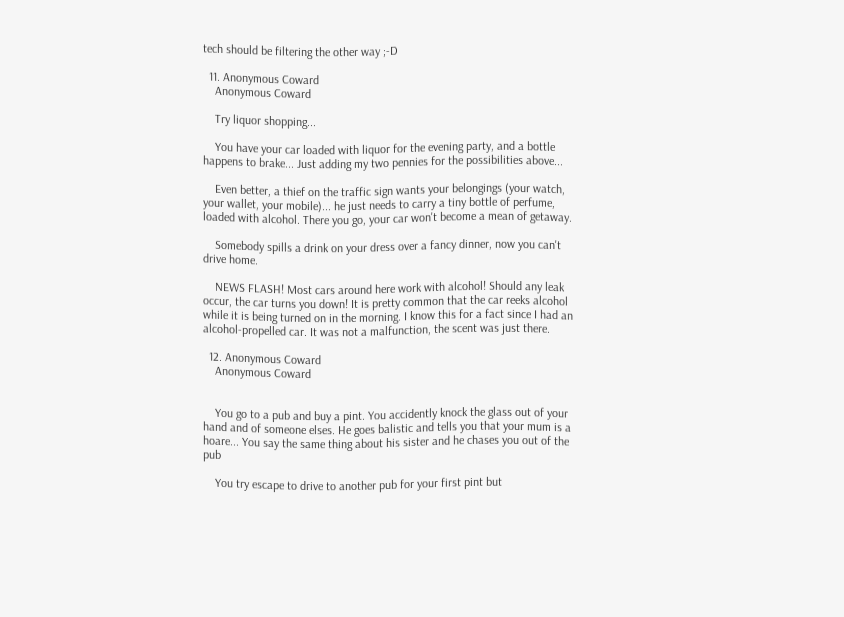tech should be filtering the other way ;-D

  11. Anonymous Coward
    Anonymous Coward

    Try liquor shopping...

    You have your car loaded with liquor for the evening party, and a bottle happens to brake... Just adding my two pennies for the possibilities above...

    Even better, a thief on the traffic sign wants your belongings (your watch, your wallet, your mobile)... he just needs to carry a tiny bottle of perfume, loaded with alcohol. There you go, your car won't become a mean of getaway.

    Somebody spills a drink on your dress over a fancy dinner, now you can't drive home.

    NEWS FLASH! Most cars around here work with alcohol! Should any leak occur, the car turns you down! It is pretty common that the car reeks alcohol while it is being turned on in the morning. I know this for a fact since I had an alcohol-propelled car. It was not a malfunction, the scent was just there.

  12. Anonymous Coward
    Anonymous Coward


    You go to a pub and buy a pint. You accidently knock the glass out of your hand and of someone elses. He goes balistic and tells you that your mum is a hoare... You say the same thing about his sister and he chases you out of the pub

    You try escape to drive to another pub for your first pint but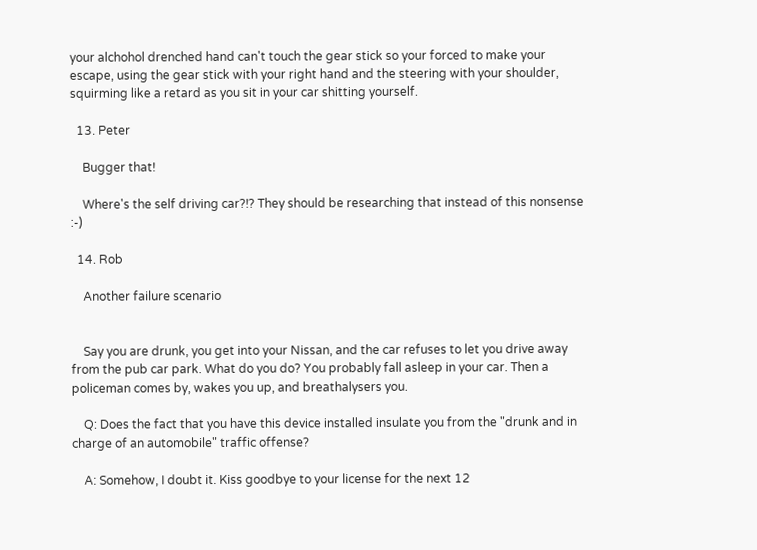your alchohol drenched hand can't touch the gear stick so your forced to make your escape, using the gear stick with your right hand and the steering with your shoulder, squirming like a retard as you sit in your car shitting yourself.

  13. Peter

    Bugger that!

    Where's the self driving car?!? They should be researching that instead of this nonsense :-)

  14. Rob

    Another failure scenario


    Say you are drunk, you get into your Nissan, and the car refuses to let you drive away from the pub car park. What do you do? You probably fall asleep in your car. Then a policeman comes by, wakes you up, and breathalysers you.

    Q: Does the fact that you have this device installed insulate you from the "drunk and in charge of an automobile" traffic offense?

    A: Somehow, I doubt it. Kiss goodbye to your license for the next 12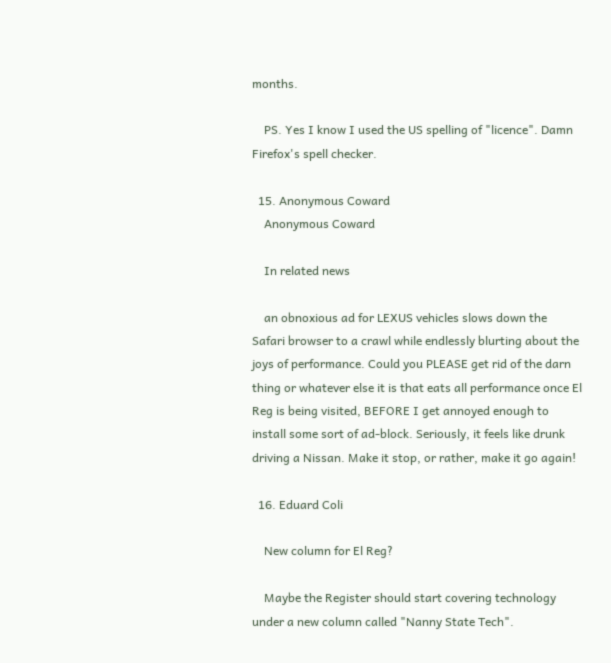months.

    PS. Yes I know I used the US spelling of "licence". Damn Firefox's spell checker.

  15. Anonymous Coward
    Anonymous Coward

    In related news

    an obnoxious ad for LEXUS vehicles slows down the Safari browser to a crawl while endlessly blurting about the joys of performance. Could you PLEASE get rid of the darn thing or whatever else it is that eats all performance once El Reg is being visited, BEFORE I get annoyed enough to install some sort of ad-block. Seriously, it feels like drunk driving a Nissan. Make it stop, or rather, make it go again!

  16. Eduard Coli

    New column for El Reg?

    Maybe the Register should start covering technology under a new column called "Nanny State Tech".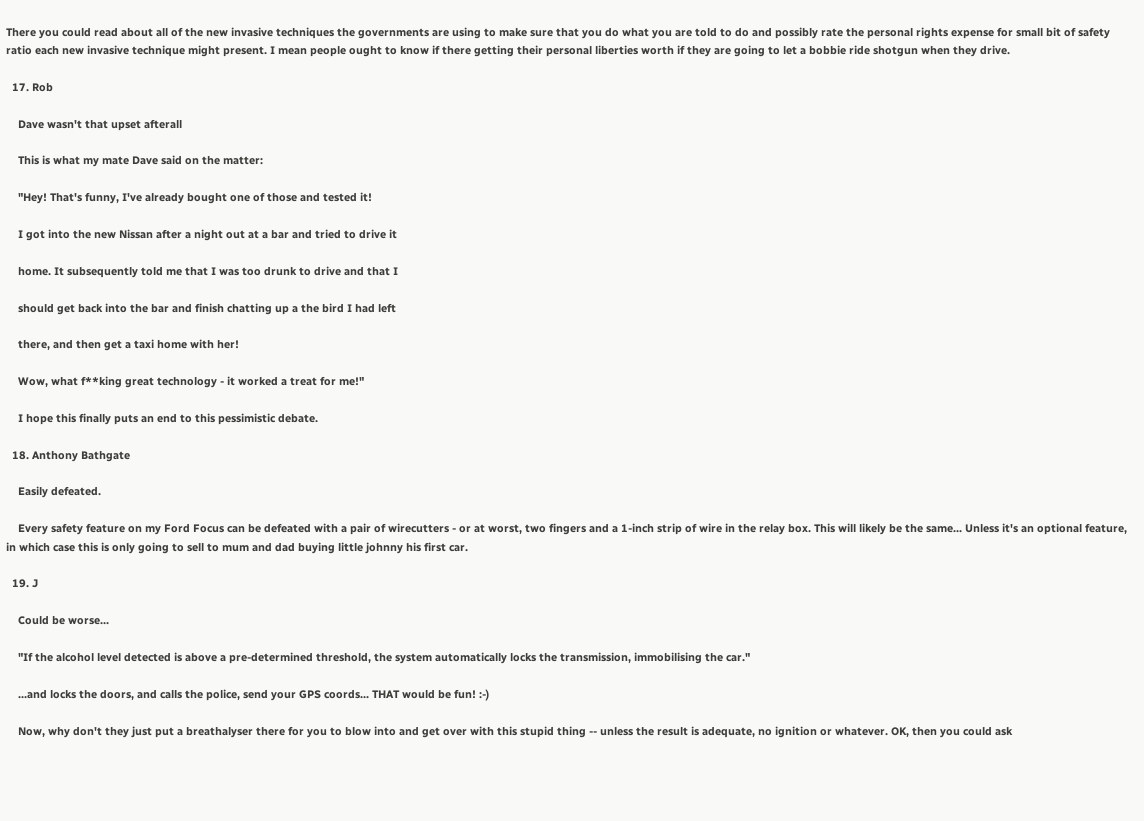There you could read about all of the new invasive techniques the governments are using to make sure that you do what you are told to do and possibly rate the personal rights expense for small bit of safety ratio each new invasive technique might present. I mean people ought to know if there getting their personal liberties worth if they are going to let a bobbie ride shotgun when they drive.

  17. Rob

    Dave wasn't that upset afterall

    This is what my mate Dave said on the matter:

    "Hey! That's funny, I've already bought one of those and tested it!

    I got into the new Nissan after a night out at a bar and tried to drive it

    home. It subsequently told me that I was too drunk to drive and that I

    should get back into the bar and finish chatting up a the bird I had left

    there, and then get a taxi home with her!

    Wow, what f**king great technology - it worked a treat for me!"

    I hope this finally puts an end to this pessimistic debate.

  18. Anthony Bathgate

    Easily defeated.

    Every safety feature on my Ford Focus can be defeated with a pair of wirecutters - or at worst, two fingers and a 1-inch strip of wire in the relay box. This will likely be the same... Unless it's an optional feature, in which case this is only going to sell to mum and dad buying little johnny his first car.

  19. J

    Could be worse...

    "If the alcohol level detected is above a pre-determined threshold, the system automatically locks the transmission, immobilising the car."

    ...and locks the doors, and calls the police, send your GPS coords... THAT would be fun! :-)

    Now, why don't they just put a breathalyser there for you to blow into and get over with this stupid thing -- unless the result is adequate, no ignition or whatever. OK, then you could ask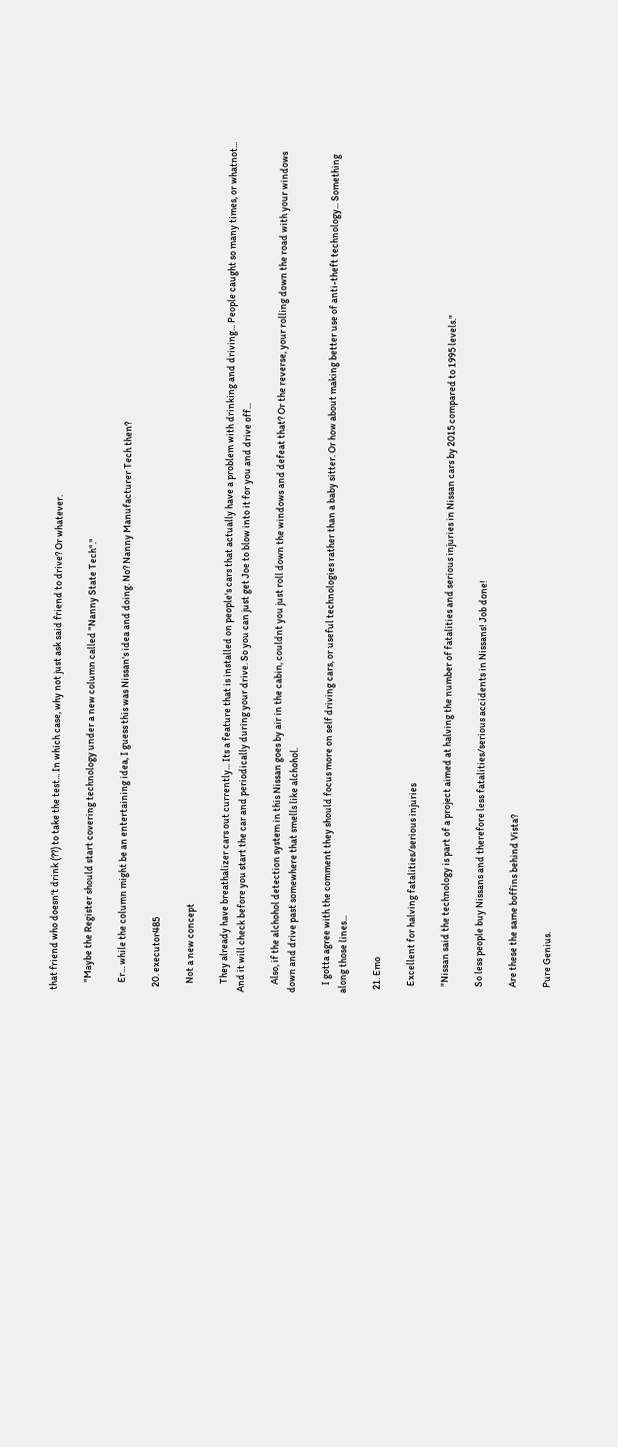that friend who doesn't drink (??) to take the test... In which case, why not just ask said friend to drive? Or whatever.

    "Maybe the Register should start covering technology under a new column called "Nanny State Tech"."

    Er... while the column might be an entertaining idea, I guess this was Nissan's idea and doing. No? Nanny Manufacturer Tech then?

  20. executor485

    Not a new concept

    They already have breathalizer cars out currently... Its a feature that is installed on people's cars that actually have a problem with drinking and driving... People caught so many times, or whatnot... And it will check before you start the car and periodically during your drive. So you can just get Joe to blow into it for you and drive off...

    Also, if the alchohol detection system in this Nissan goes by air in the cabin, couldnt you just roll down the windows and defeat that? Or the reverse, your rolling down the road with your windows down and drive past somewhere that smells like alchohol.

    I gotta agree with the comment they should focus more on self driving cars, or useful technologies rather than a baby sitter. Or how about making better use of anti-theft technology... Something along those lines...

  21. Emo

    Excellent for halving fatalities/serious injuries

    "Nissan said the technology is part of a project aimed at halving the number of fatalities and serious injuries in Nissan cars by 2015 compared to 1995 levels."

    So less people buy Nissans and therefore less fatalities/serious accidents in Nissans! Job done!

    Are these the same boffins behind Vista?

    Pure Genius.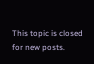This topic is closed for new posts.